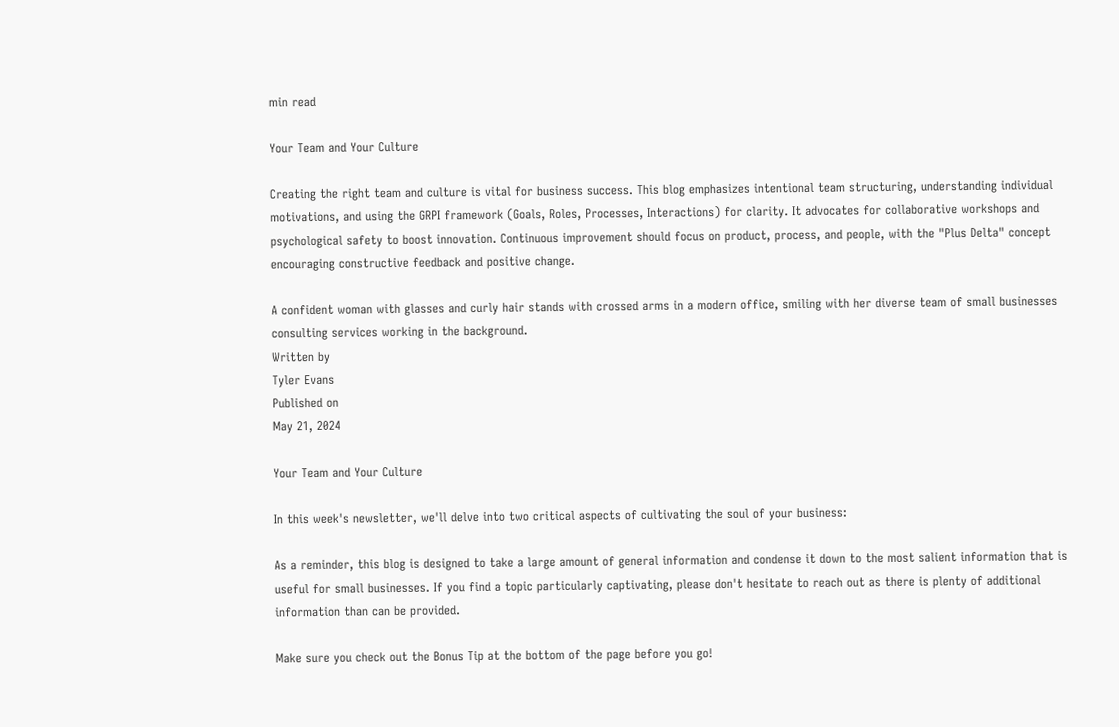min read

Your Team and Your Culture

Creating the right team and culture is vital for business success. This blog emphasizes intentional team structuring, understanding individual motivations, and using the GRPI framework (Goals, Roles, Processes, Interactions) for clarity. It advocates for collaborative workshops and psychological safety to boost innovation. Continuous improvement should focus on product, process, and people, with the "Plus Delta" concept encouraging constructive feedback and positive change.

A confident woman with glasses and curly hair stands with crossed arms in a modern office, smiling with her diverse team of small businesses consulting services working in the background.
Written by
Tyler Evans
Published on
May 21, 2024

Your Team and Your Culture

In this week's newsletter, we'll delve into two critical aspects of cultivating the soul of your business:

As a reminder, this blog is designed to take a large amount of general information and condense it down to the most salient information that is useful for small businesses. If you find a topic particularly captivating, please don't hesitate to reach out as there is plenty of additional information than can be provided.

Make sure you check out the Bonus Tip at the bottom of the page before you go!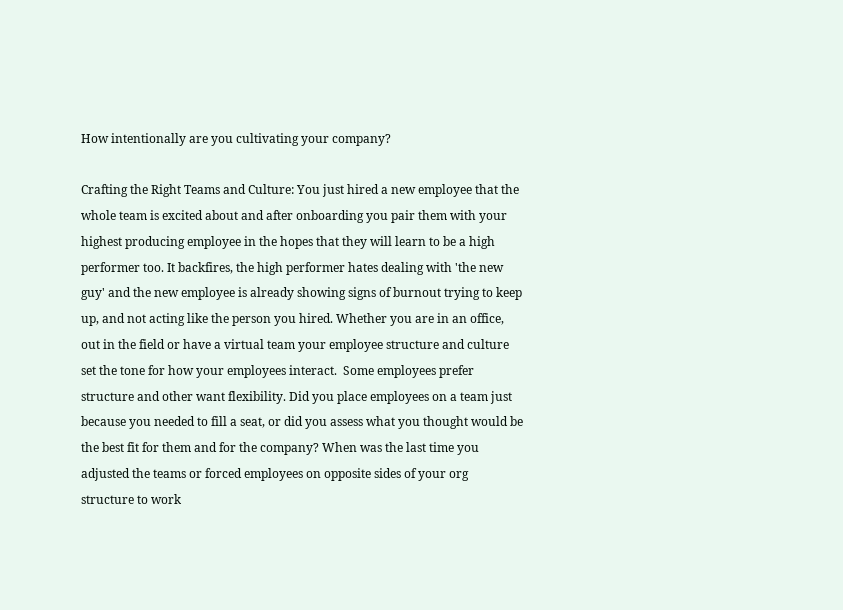How intentionally are you cultivating your company?

Crafting the Right Teams and Culture: You just hired a new employee that the whole team is excited about and after onboarding you pair them with your highest producing employee in the hopes that they will learn to be a high performer too. It backfires, the high performer hates dealing with 'the new guy' and the new employee is already showing signs of burnout trying to keep up, and not acting like the person you hired. Whether you are in an office, out in the field or have a virtual team your employee structure and culture set the tone for how your employees interact.  Some employees prefer structure and other want flexibility. Did you place employees on a team just because you needed to fill a seat, or did you assess what you thought would be the best fit for them and for the company? When was the last time you adjusted the teams or forced employees on opposite sides of your org structure to work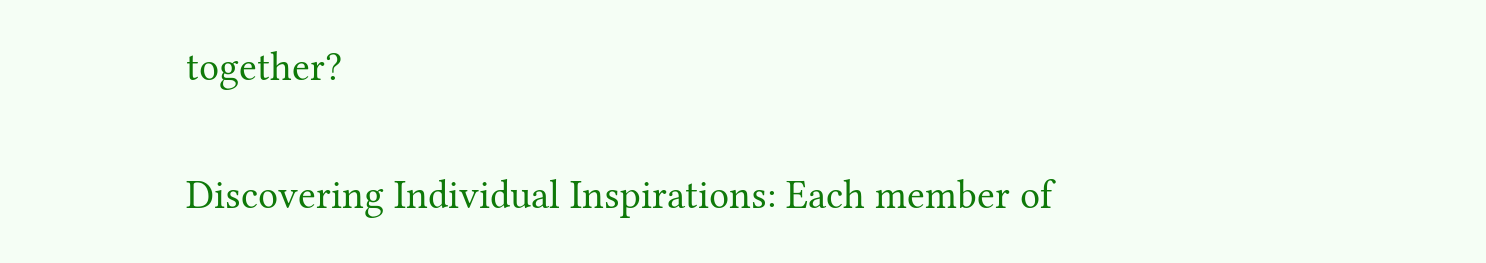together?

Discovering Individual Inspirations: Each member of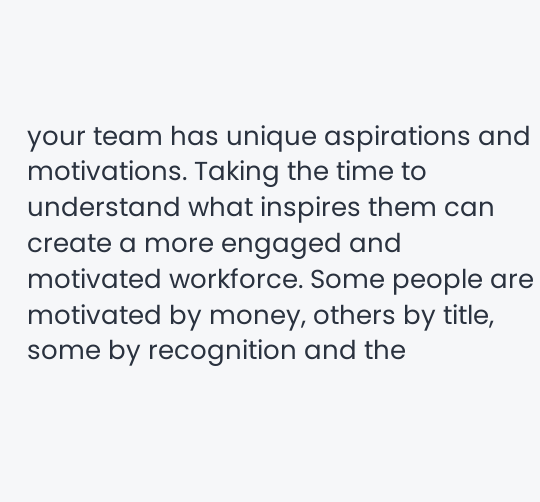your team has unique aspirations and motivations. Taking the time to understand what inspires them can create a more engaged and motivated workforce. Some people are motivated by money, others by title, some by recognition and the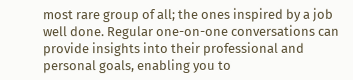most rare group of all; the ones inspired by a job well done. Regular one-on-one conversations can provide insights into their professional and personal goals, enabling you to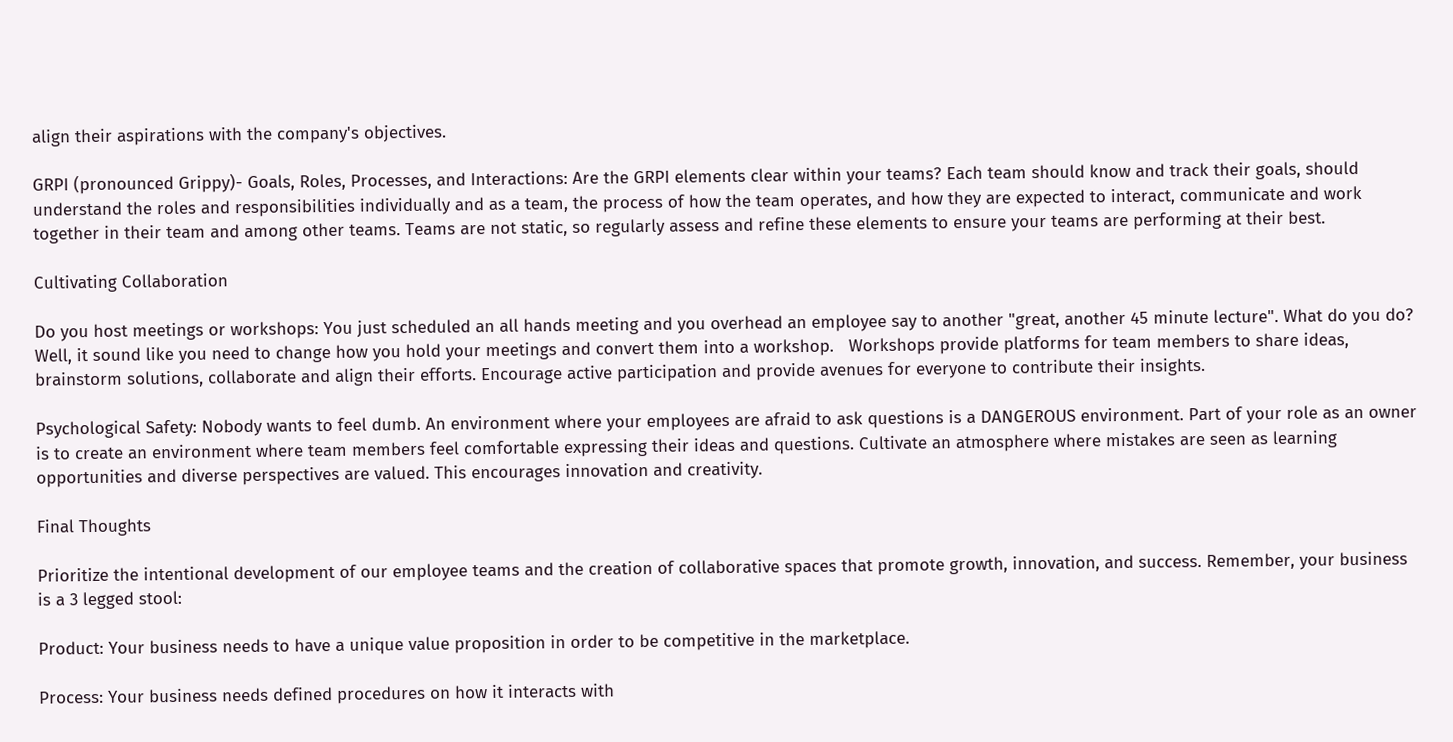align their aspirations with the company's objectives.

GRPI (pronounced Grippy)- Goals, Roles, Processes, and Interactions: Are the GRPI elements clear within your teams? Each team should know and track their goals, should understand the roles and responsibilities individually and as a team, the process of how the team operates, and how they are expected to interact, communicate and work together in their team and among other teams. Teams are not static, so regularly assess and refine these elements to ensure your teams are performing at their best.

Cultivating Collaboration

Do you host meetings or workshops: You just scheduled an all hands meeting and you overhead an employee say to another "great, another 45 minute lecture". What do you do? Well, it sound like you need to change how you hold your meetings and convert them into a workshop.   Workshops provide platforms for team members to share ideas, brainstorm solutions, collaborate and align their efforts. Encourage active participation and provide avenues for everyone to contribute their insights.

Psychological Safety: Nobody wants to feel dumb. An environment where your employees are afraid to ask questions is a DANGEROUS environment. Part of your role as an owner is to create an environment where team members feel comfortable expressing their ideas and questions. Cultivate an atmosphere where mistakes are seen as learning opportunities and diverse perspectives are valued. This encourages innovation and creativity.

Final Thoughts

Prioritize the intentional development of our employee teams and the creation of collaborative spaces that promote growth, innovation, and success. Remember, your business is a 3 legged stool:

Product: Your business needs to have a unique value proposition in order to be competitive in the marketplace.

Process: Your business needs defined procedures on how it interacts with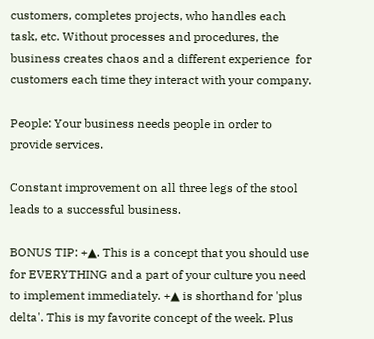customers, completes projects, who handles each task, etc. Without processes and procedures, the business creates chaos and a different experience  for customers each time they interact with your company.

People: Your business needs people in order to provide services.

Constant improvement on all three legs of the stool leads to a successful business.

BONUS TIP: +▲. This is a concept that you should use for EVERYTHING and a part of your culture you need to implement immediately. +▲ is shorthand for 'plus delta'. This is my favorite concept of the week. Plus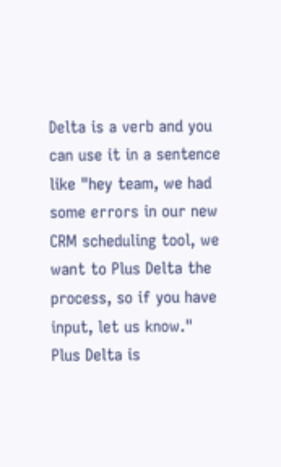Delta is a verb and you can use it in a sentence like "hey team, we had some errors in our new CRM scheduling tool, we want to Plus Delta the process, so if you have input, let us know." Plus Delta is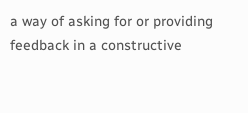a way of asking for or providing feedback in a constructive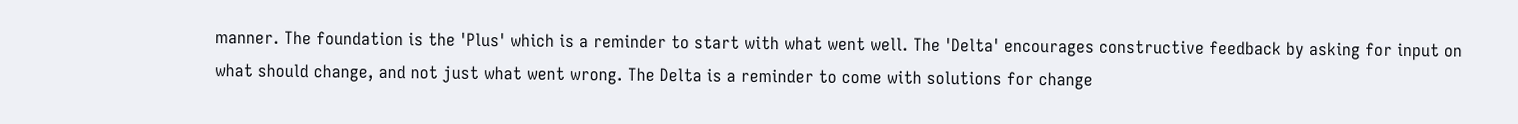manner. The foundation is the 'Plus' which is a reminder to start with what went well. The 'Delta' encourages constructive feedback by asking for input on what should change, and not just what went wrong. The Delta is a reminder to come with solutions for change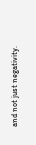and not just negativity.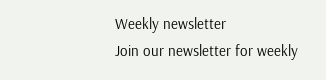Weekly newsletter
Join our newsletter for weekly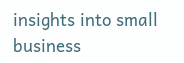insights into small business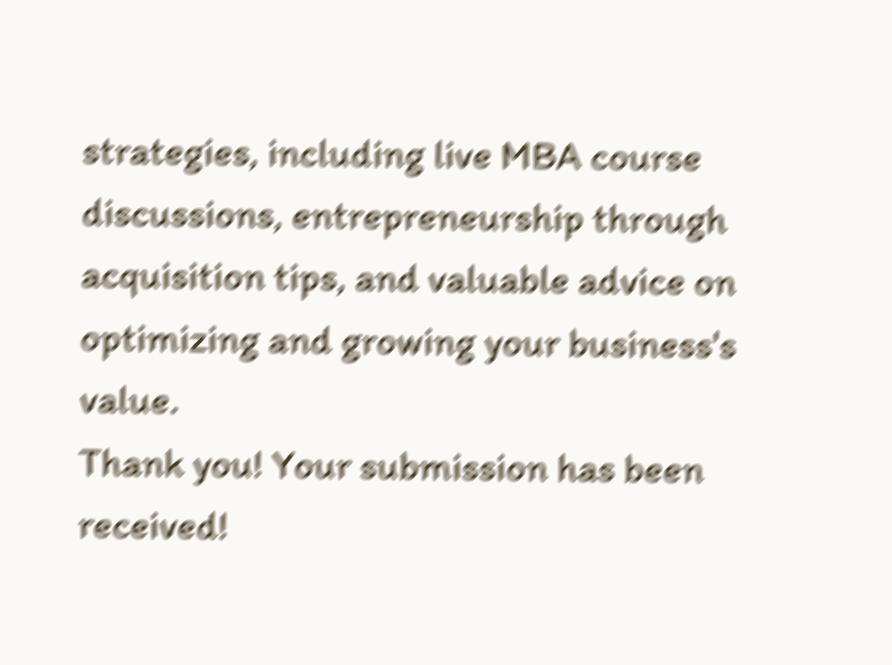strategies, including live MBA course discussions, entrepreneurship through acquisition tips, and valuable advice on optimizing and growing your business's value.
Thank you! Your submission has been received!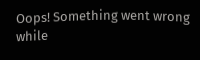Oops! Something went wrong while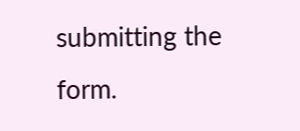submitting the form.